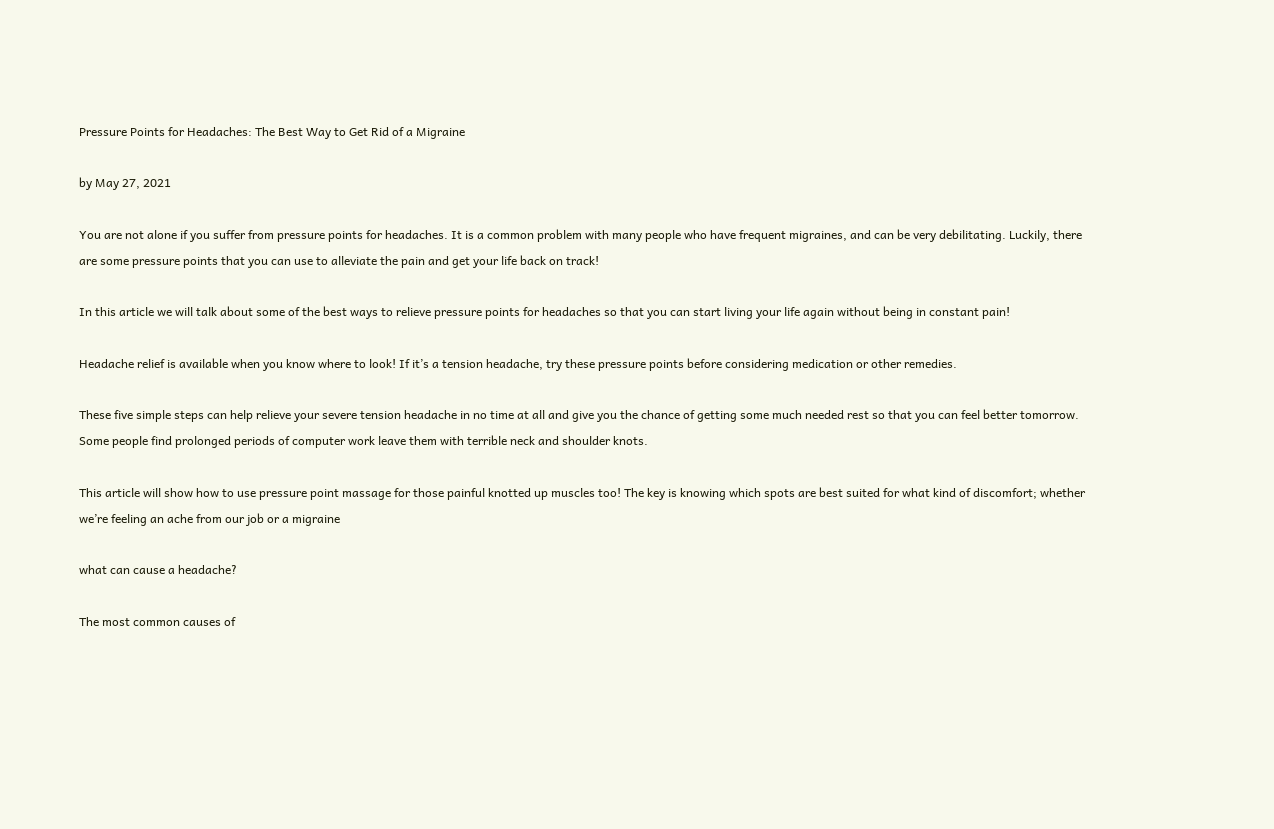Pressure Points for Headaches: The Best Way to Get Rid of a Migraine

by May 27, 2021

You are not alone if you suffer from pressure points for headaches. It is a common problem with many people who have frequent migraines, and can be very debilitating. Luckily, there are some pressure points that you can use to alleviate the pain and get your life back on track!

In this article we will talk about some of the best ways to relieve pressure points for headaches so that you can start living your life again without being in constant pain!

Headache relief is available when you know where to look! If it’s a tension headache, try these pressure points before considering medication or other remedies.

These five simple steps can help relieve your severe tension headache in no time at all and give you the chance of getting some much needed rest so that you can feel better tomorrow. Some people find prolonged periods of computer work leave them with terrible neck and shoulder knots.

This article will show how to use pressure point massage for those painful knotted up muscles too! The key is knowing which spots are best suited for what kind of discomfort; whether we’re feeling an ache from our job or a migraine

what can cause a headache?

The most common causes of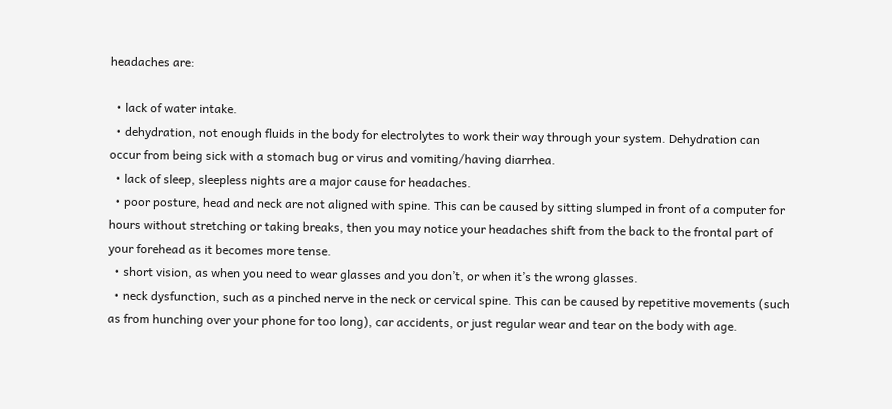headaches are:

  • lack of water intake.
  • dehydration, not enough fluids in the body for electrolytes to work their way through your system. Dehydration can occur from being sick with a stomach bug or virus and vomiting/having diarrhea.
  • lack of sleep, sleepless nights are a major cause for headaches.
  • poor posture, head and neck are not aligned with spine. This can be caused by sitting slumped in front of a computer for hours without stretching or taking breaks, then you may notice your headaches shift from the back to the frontal part of your forehead as it becomes more tense.
  • short vision, as when you need to wear glasses and you don’t, or when it’s the wrong glasses.
  • neck dysfunction, such as a pinched nerve in the neck or cervical spine. This can be caused by repetitive movements (such as from hunching over your phone for too long), car accidents, or just regular wear and tear on the body with age.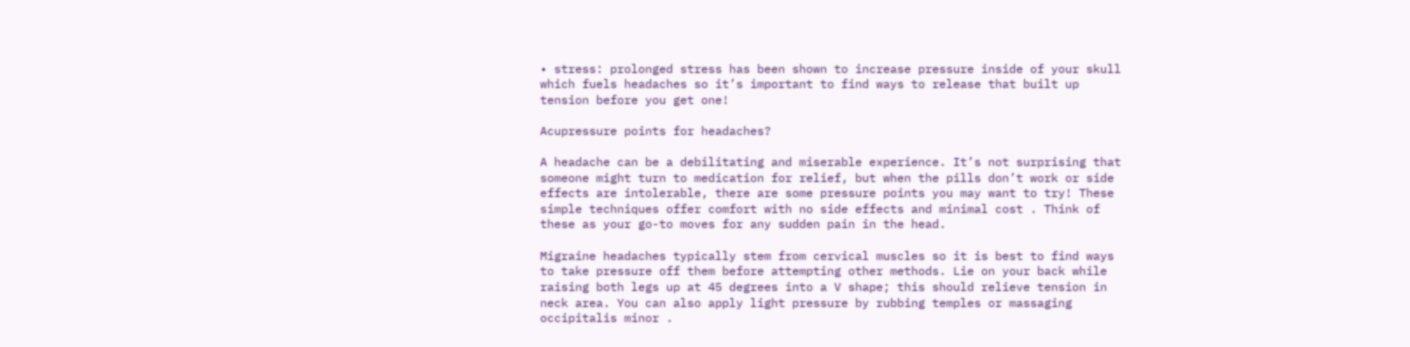• stress: prolonged stress has been shown to increase pressure inside of your skull which fuels headaches so it’s important to find ways to release that built up tension before you get one!

Acupressure points for headaches?

A headache can be a debilitating and miserable experience. It’s not surprising that someone might turn to medication for relief, but when the pills don’t work or side effects are intolerable, there are some pressure points you may want to try! These simple techniques offer comfort with no side effects and minimal cost . Think of these as your go-to moves for any sudden pain in the head.

Migraine headaches typically stem from cervical muscles so it is best to find ways to take pressure off them before attempting other methods. Lie on your back while raising both legs up at 45 degrees into a V shape; this should relieve tension in neck area. You can also apply light pressure by rubbing temples or massaging occipitalis minor .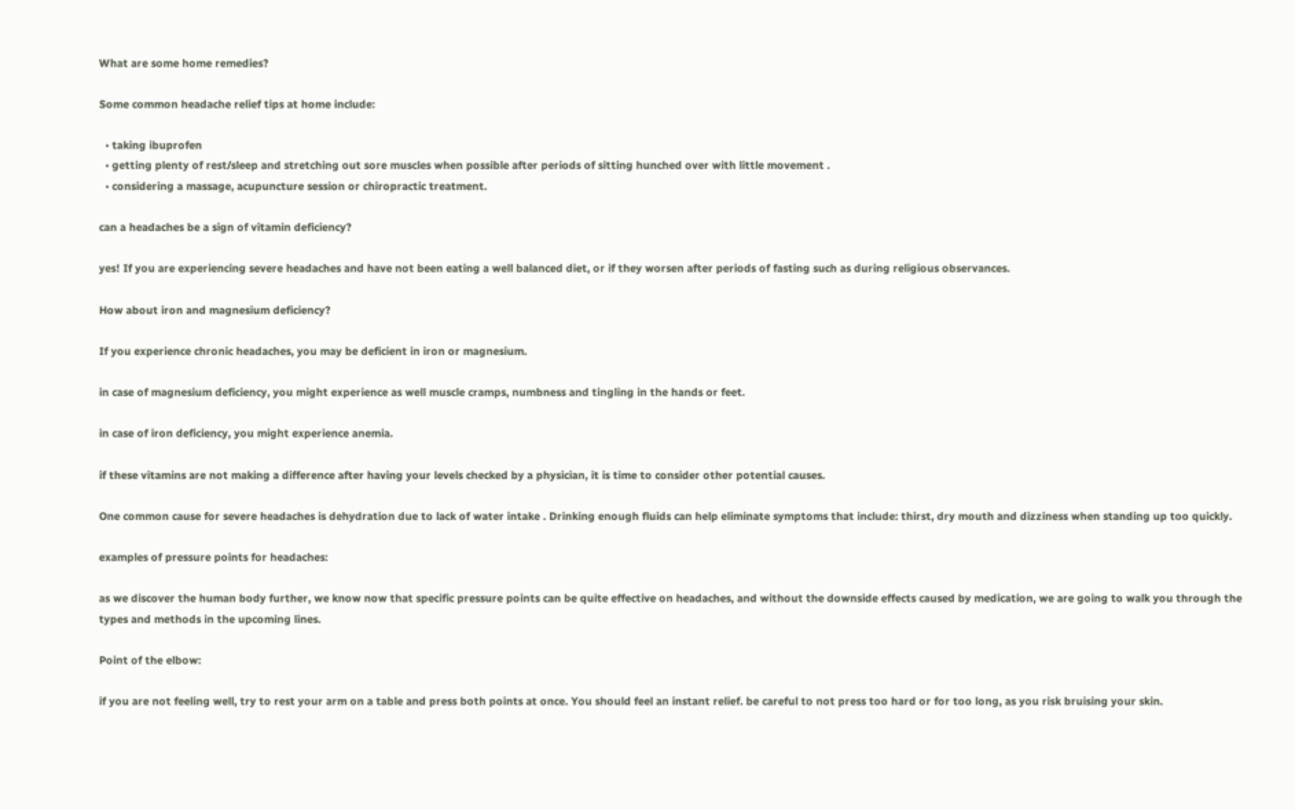What are some home remedies?

Some common headache relief tips at home include:

  • taking ibuprofen
  • getting plenty of rest/sleep and stretching out sore muscles when possible after periods of sitting hunched over with little movement .
  • considering a massage, acupuncture session or chiropractic treatment.

can a headaches be a sign of vitamin deficiency?

yes! If you are experiencing severe headaches and have not been eating a well balanced diet, or if they worsen after periods of fasting such as during religious observances.

How about iron and magnesium deficiency?

If you experience chronic headaches, you may be deficient in iron or magnesium.

in case of magnesium deficiency, you might experience as well muscle cramps, numbness and tingling in the hands or feet.

in case of iron deficiency, you might experience anemia.

if these vitamins are not making a difference after having your levels checked by a physician, it is time to consider other potential causes.

One common cause for severe headaches is dehydration due to lack of water intake . Drinking enough fluids can help eliminate symptoms that include: thirst, dry mouth and dizziness when standing up too quickly.

examples of pressure points for headaches:

as we discover the human body further, we know now that specific pressure points can be quite effective on headaches, and without the downside effects caused by medication, we are going to walk you through the types and methods in the upcoming lines.

Point of the elbow:

if you are not feeling well, try to rest your arm on a table and press both points at once. You should feel an instant relief. be careful to not press too hard or for too long, as you risk bruising your skin.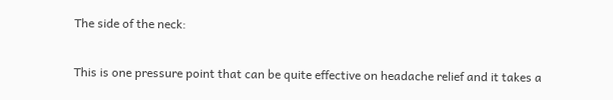The side of the neck:

This is one pressure point that can be quite effective on headache relief and it takes a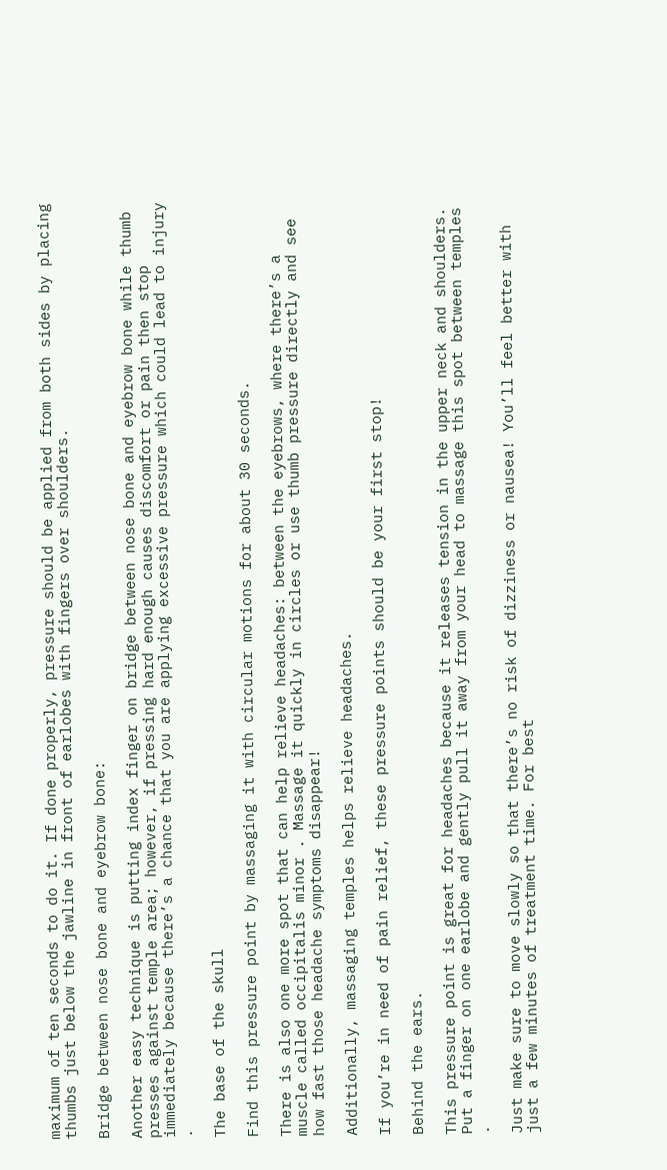maximum of ten seconds to do it. If done properly, pressure should be applied from both sides by placing thumbs just below the jawline in front of earlobes with fingers over shoulders.

Bridge between nose bone and eyebrow bone:

Another easy technique is putting index finger on bridge between nose bone and eyebrow bone while thumb presses against temple area; however, if pressing hard enough causes discomfort or pain then stop immediately because there’s a chance that you are applying excessive pressure which could lead to injury .

The base of the skull

Find this pressure point by massaging it with circular motions for about 30 seconds.

There is also one more spot that can help relieve headaches: between the eyebrows, where there’s a muscle called occipitalis minor . Massage it quickly in circles or use thumb pressure directly and see how fast those headache symptoms disappear!

Additionally, massaging temples helps relieve headaches.

If you’re in need of pain relief, these pressure points should be your first stop!

Behind the ears.

This pressure point is great for headaches because it releases tension in the upper neck and shoulders. Put a finger on one earlobe and gently pull it away from your head to massage this spot between temples .

Just make sure to move slowly so that there’s no risk of dizziness or nausea! You’ll feel better with just a few minutes of treatment time. For best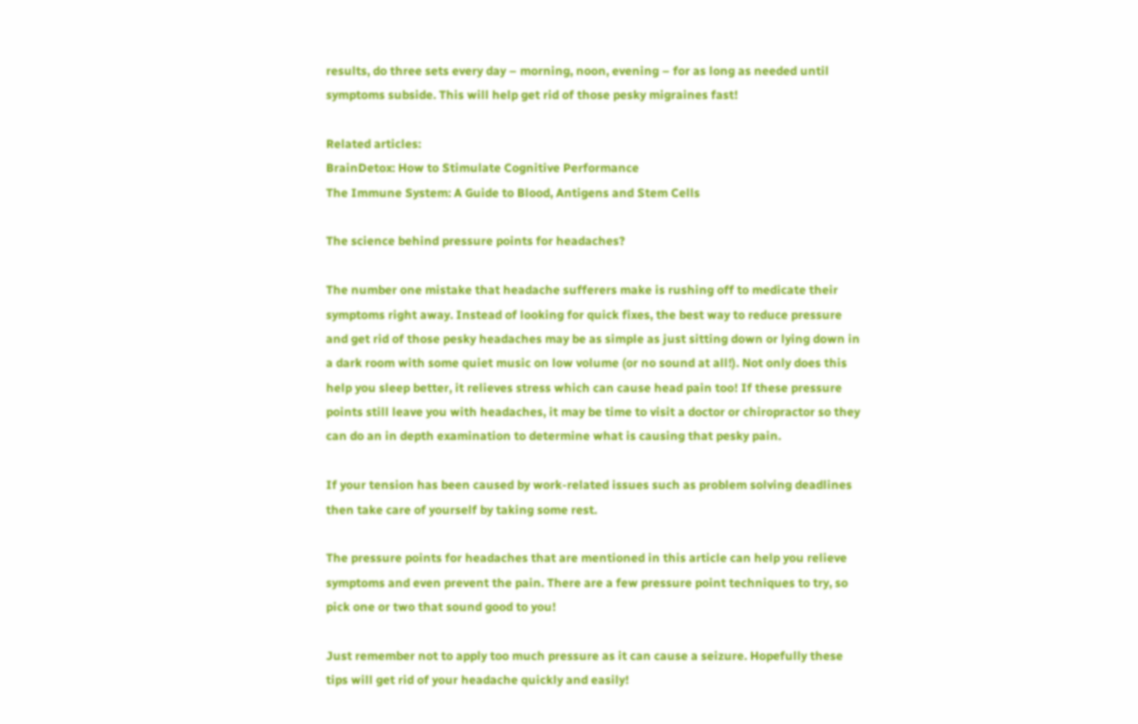results, do three sets every day – morning, noon, evening – for as long as needed until symptoms subside. This will help get rid of those pesky migraines fast!

Related articles:
BrainDetox: How to Stimulate Cognitive Performance
The Immune System: A Guide to Blood, Antigens and Stem Cells

The science behind pressure points for headaches?

The number one mistake that headache sufferers make is rushing off to medicate their symptoms right away. Instead of looking for quick fixes, the best way to reduce pressure and get rid of those pesky headaches may be as simple as just sitting down or lying down in a dark room with some quiet music on low volume (or no sound at all!). Not only does this help you sleep better, it relieves stress which can cause head pain too! If these pressure points still leave you with headaches, it may be time to visit a doctor or chiropractor so they can do an in depth examination to determine what is causing that pesky pain.

If your tension has been caused by work-related issues such as problem solving deadlines then take care of yourself by taking some rest.

The pressure points for headaches that are mentioned in this article can help you relieve symptoms and even prevent the pain. There are a few pressure point techniques to try, so pick one or two that sound good to you!

Just remember not to apply too much pressure as it can cause a seizure. Hopefully these tips will get rid of your headache quickly and easily!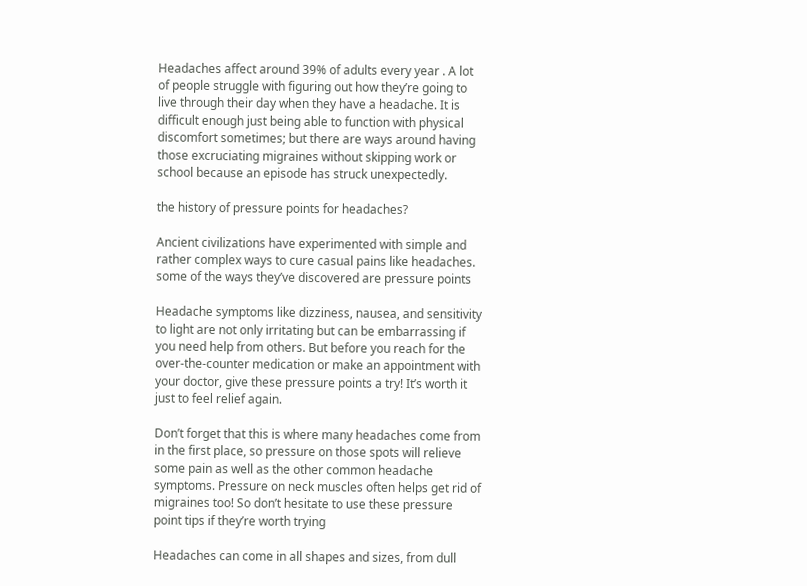Headaches affect around 39% of adults every year . A lot of people struggle with figuring out how they’re going to live through their day when they have a headache. It is difficult enough just being able to function with physical discomfort sometimes; but there are ways around having those excruciating migraines without skipping work or school because an episode has struck unexpectedly.

the history of pressure points for headaches?

Ancient civilizations have experimented with simple and rather complex ways to cure casual pains like headaches. some of the ways they’ve discovered are pressure points

Headache symptoms like dizziness, nausea, and sensitivity to light are not only irritating but can be embarrassing if you need help from others. But before you reach for the over-the-counter medication or make an appointment with your doctor, give these pressure points a try! It’s worth it just to feel relief again.

Don’t forget that this is where many headaches come from in the first place, so pressure on those spots will relieve some pain as well as the other common headache symptoms. Pressure on neck muscles often helps get rid of migraines too! So don’t hesitate to use these pressure point tips if they’re worth trying

Headaches can come in all shapes and sizes, from dull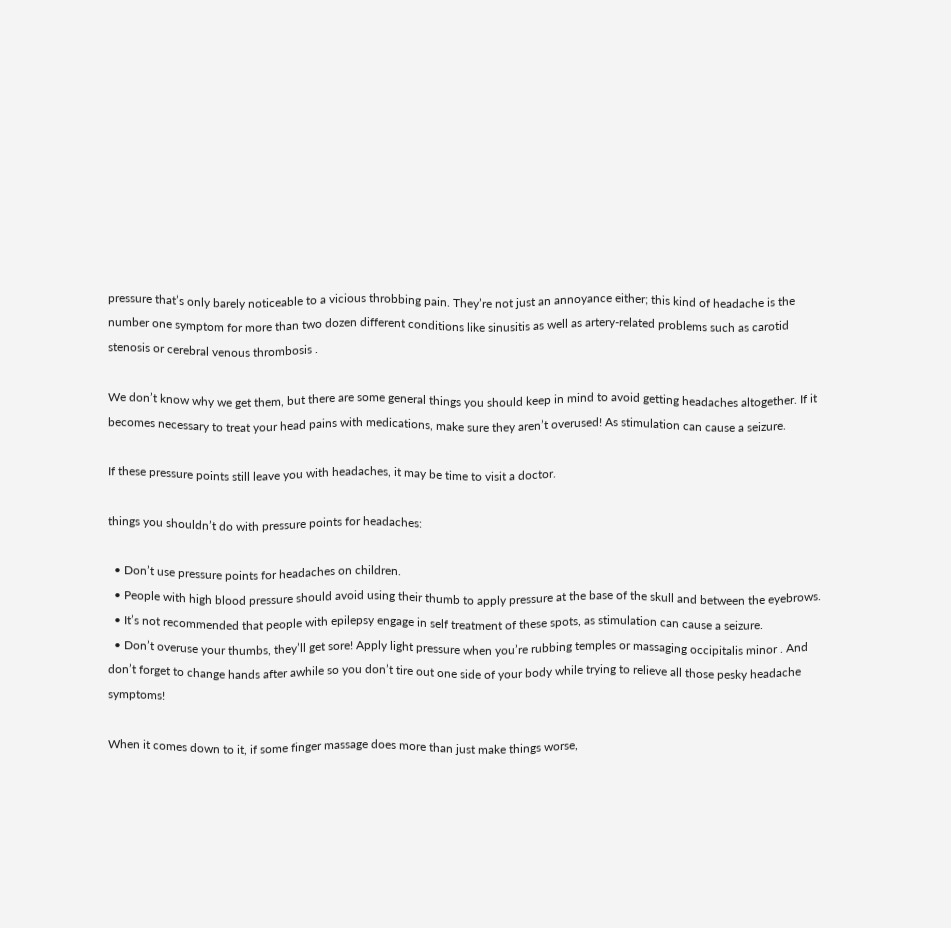pressure that’s only barely noticeable to a vicious throbbing pain. They’re not just an annoyance either; this kind of headache is the number one symptom for more than two dozen different conditions like sinusitis as well as artery-related problems such as carotid stenosis or cerebral venous thrombosis .

We don’t know why we get them, but there are some general things you should keep in mind to avoid getting headaches altogether. If it becomes necessary to treat your head pains with medications, make sure they aren’t overused! As stimulation can cause a seizure.

If these pressure points still leave you with headaches, it may be time to visit a doctor.

things you shouldn’t do with pressure points for headaches:

  • Don’t use pressure points for headaches on children.
  • People with high blood pressure should avoid using their thumb to apply pressure at the base of the skull and between the eyebrows.
  • It’s not recommended that people with epilepsy engage in self treatment of these spots, as stimulation can cause a seizure.
  • Don’t overuse your thumbs, they’ll get sore! Apply light pressure when you’re rubbing temples or massaging occipitalis minor . And don’t forget to change hands after awhile so you don’t tire out one side of your body while trying to relieve all those pesky headache symptoms!

When it comes down to it, if some finger massage does more than just make things worse,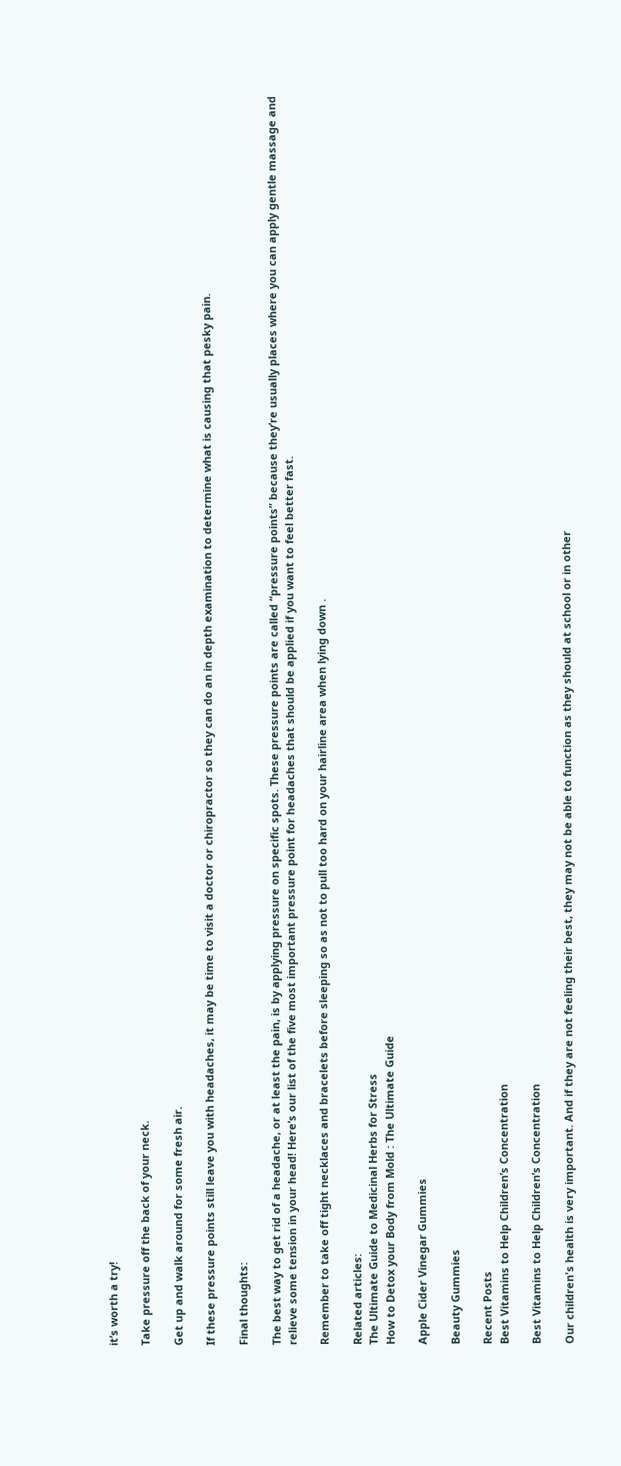it’s worth a try!

Take pressure off the back of your neck.

Get up and walk around for some fresh air.

If these pressure points still leave you with headaches, it may be time to visit a doctor or chiropractor so they can do an in depth examination to determine what is causing that pesky pain.

Final thoughts:

The best way to get rid of a headache, or at least the pain, is by applying pressure on specific spots. These pressure points are called “pressure points” because they’re usually places where you can apply gentle massage and relieve some tension in your head! Here’s our list of the five most important pressure point for headaches that should be applied if you want to feel better fast.

Remember to take off tight necklaces and bracelets before sleeping so as not to pull too hard on your hairline area when lying down .

Related articles:
The Ultimate Guide to Medicinal Herbs for Stress
How to Detox your Body from Mold : The Ultimate Guide

Apple Cider Vinegar Gummies

Beauty Gummies

Recent Posts
Best Vitamins to Help Children’s Concentration

Best Vitamins to Help Children’s Concentration

Our children's health is very important. And if they are not feeling their best, they may not be able to function as they should at school or in other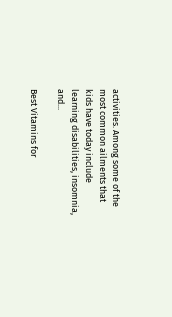activities. Among some of the most common ailments that kids have today include learning disabilities, insomnia, and...

Best Vitamins for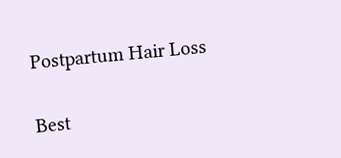Postpartum Hair Loss

Best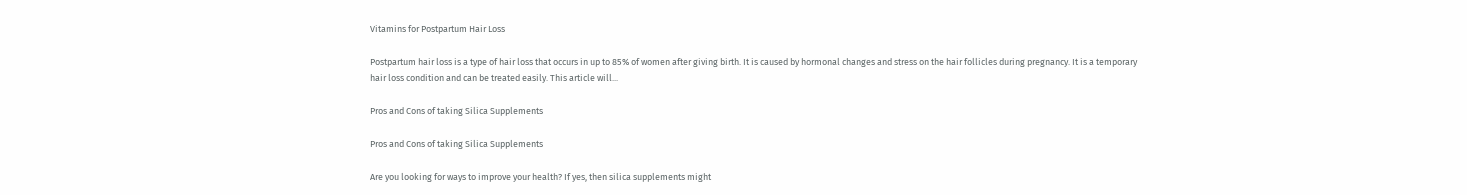Vitamins for Postpartum Hair Loss

Postpartum hair loss is a type of hair loss that occurs in up to 85% of women after giving birth. It is caused by hormonal changes and stress on the hair follicles during pregnancy. It is a temporary hair loss condition and can be treated easily. This article will...

Pros and Cons of taking Silica Supplements

Pros and Cons of taking Silica Supplements

Are you looking for ways to improve your health? If yes, then silica supplements might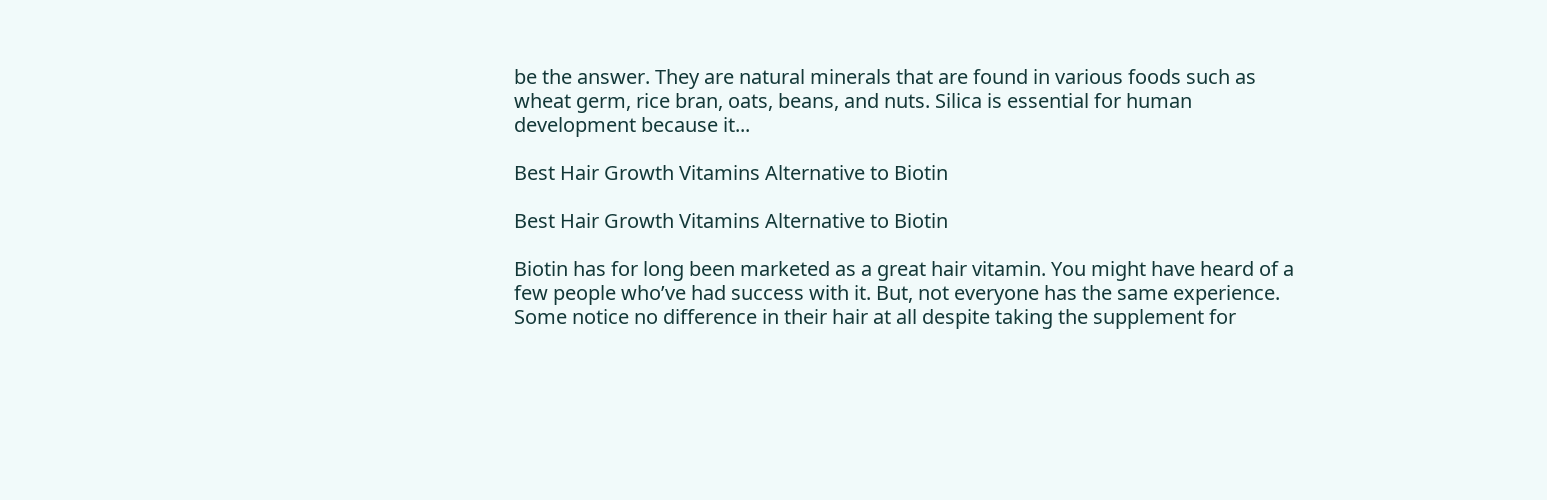be the answer. They are natural minerals that are found in various foods such as wheat germ, rice bran, oats, beans, and nuts. Silica is essential for human development because it...

Best Hair Growth Vitamins Alternative to Biotin

Best Hair Growth Vitamins Alternative to Biotin

Biotin has for long been marketed as a great hair vitamin. You might have heard of a few people who’ve had success with it. But, not everyone has the same experience. Some notice no difference in their hair at all despite taking the supplement for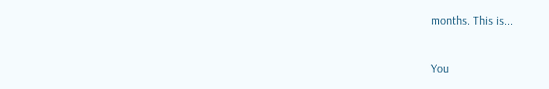months. This is...

You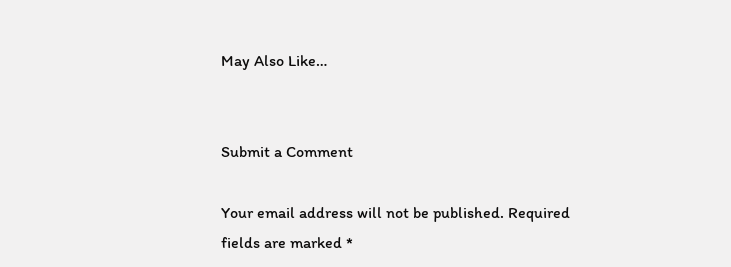May Also Like…


Submit a Comment

Your email address will not be published. Required fields are marked *